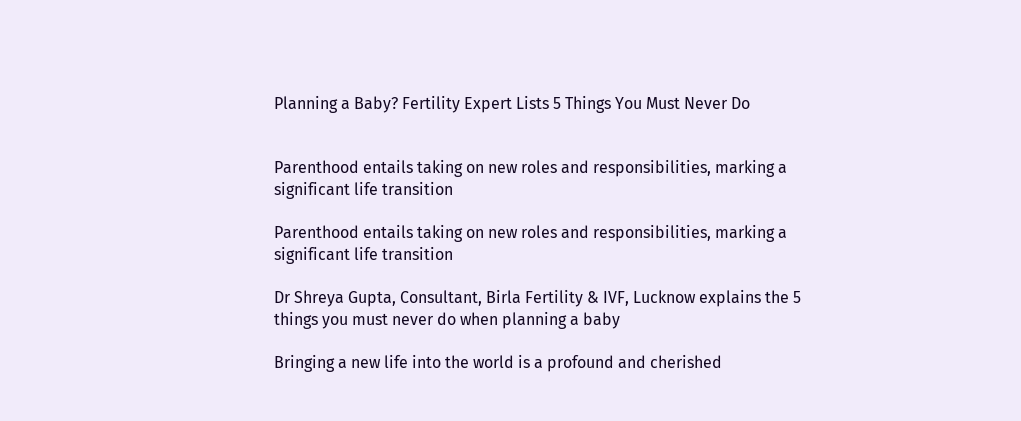Planning a Baby? Fertility Expert Lists 5 Things You Must Never Do


Parenthood entails taking on new roles and responsibilities, marking a significant life transition

Parenthood entails taking on new roles and responsibilities, marking a significant life transition

Dr Shreya Gupta, Consultant, Birla Fertility & IVF, Lucknow explains the 5 things you must never do when planning a baby

Bringing a new life into the world is a profound and cherished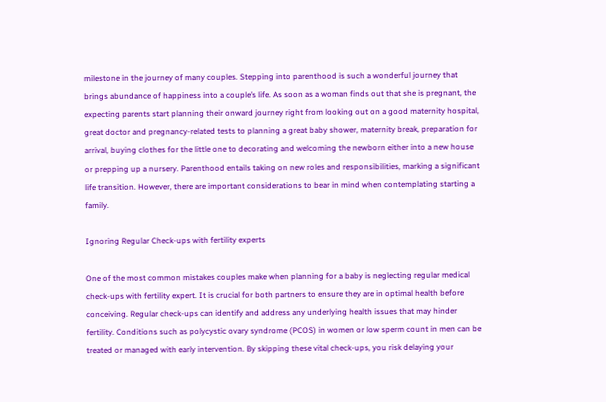milestone in the journey of many couples. Stepping into parenthood is such a wonderful journey that brings abundance of happiness into a couple’s life. As soon as a woman finds out that she is pregnant, the expecting parents start planning their onward journey right from looking out on a good maternity hospital, great doctor and pregnancy-related tests to planning a great baby shower, maternity break, preparation for arrival, buying clothes for the little one to decorating and welcoming the newborn either into a new house or prepping up a nursery. Parenthood entails taking on new roles and responsibilities, marking a significant life transition. However, there are important considerations to bear in mind when contemplating starting a family.

Ignoring Regular Check-ups with fertility experts

One of the most common mistakes couples make when planning for a baby is neglecting regular medical check-ups with fertility expert. It is crucial for both partners to ensure they are in optimal health before conceiving. Regular check-ups can identify and address any underlying health issues that may hinder fertility. Conditions such as polycystic ovary syndrome (PCOS) in women or low sperm count in men can be treated or managed with early intervention. By skipping these vital check-ups, you risk delaying your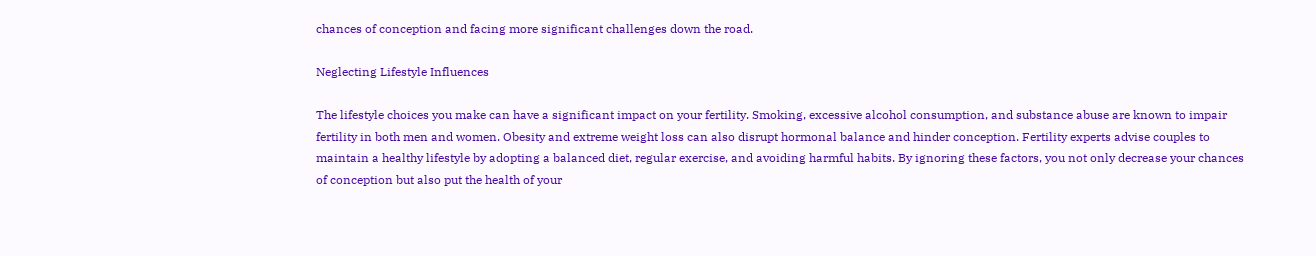chances of conception and facing more significant challenges down the road.

Neglecting Lifestyle Influences

The lifestyle choices you make can have a significant impact on your fertility. Smoking, excessive alcohol consumption, and substance abuse are known to impair fertility in both men and women. Obesity and extreme weight loss can also disrupt hormonal balance and hinder conception. Fertility experts advise couples to maintain a healthy lifestyle by adopting a balanced diet, regular exercise, and avoiding harmful habits. By ignoring these factors, you not only decrease your chances of conception but also put the health of your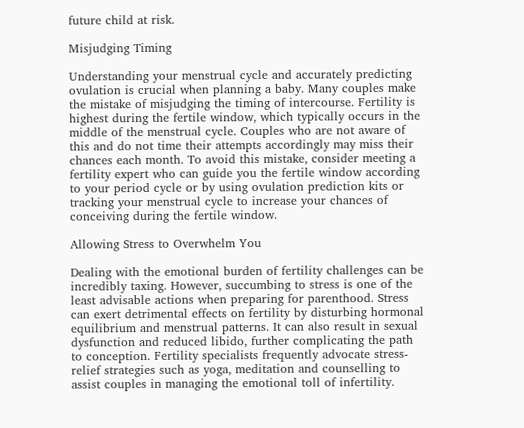future child at risk.

Misjudging Timing

Understanding your menstrual cycle and accurately predicting ovulation is crucial when planning a baby. Many couples make the mistake of misjudging the timing of intercourse. Fertility is highest during the fertile window, which typically occurs in the middle of the menstrual cycle. Couples who are not aware of this and do not time their attempts accordingly may miss their chances each month. To avoid this mistake, consider meeting a fertility expert who can guide you the fertile window according to your period cycle or by using ovulation prediction kits or tracking your menstrual cycle to increase your chances of conceiving during the fertile window.

Allowing Stress to Overwhelm You

Dealing with the emotional burden of fertility challenges can be incredibly taxing. However, succumbing to stress is one of the least advisable actions when preparing for parenthood. Stress can exert detrimental effects on fertility by disturbing hormonal equilibrium and menstrual patterns. It can also result in sexual dysfunction and reduced libido, further complicating the path to conception. Fertility specialists frequently advocate stress-relief strategies such as yoga, meditation and counselling to assist couples in managing the emotional toll of infertility.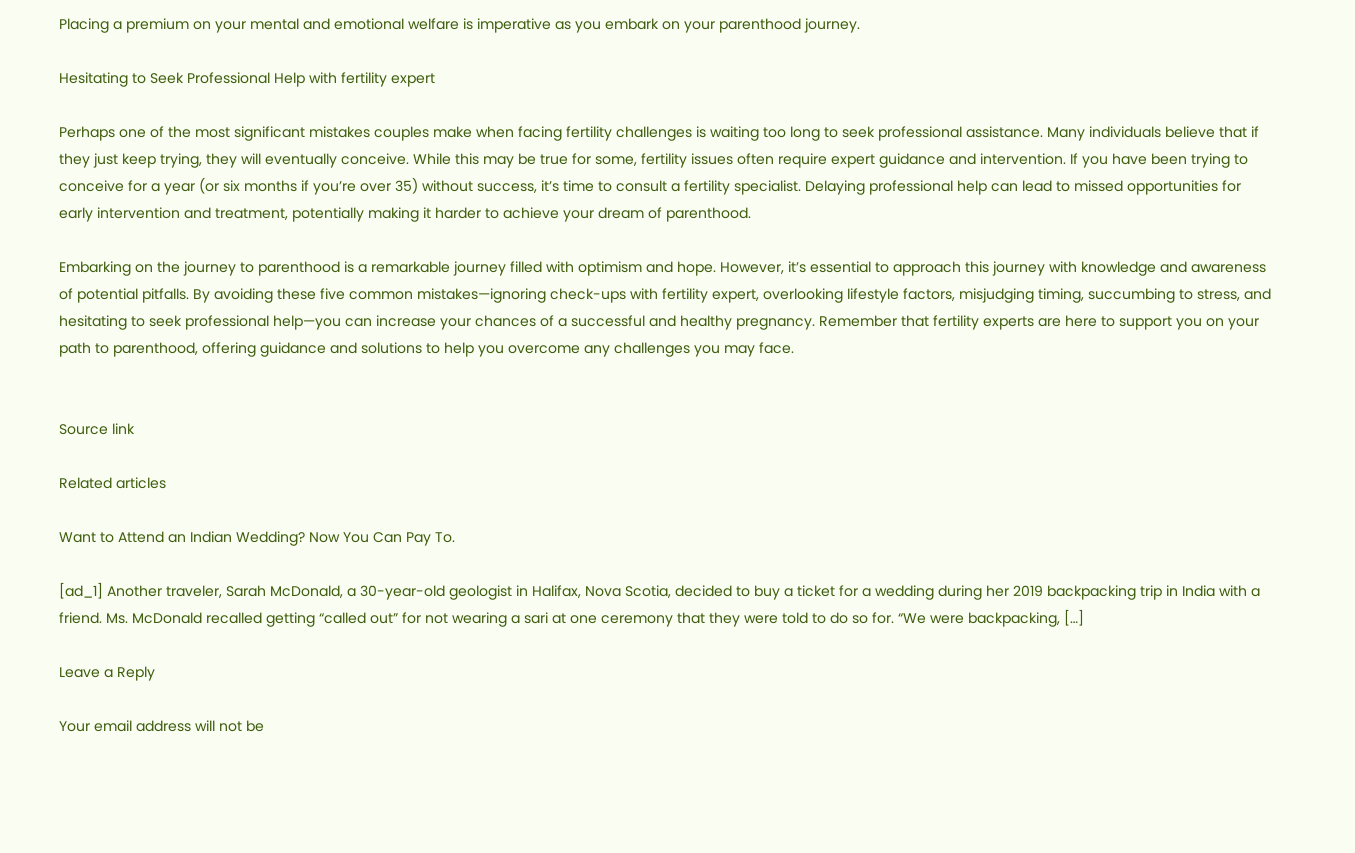Placing a premium on your mental and emotional welfare is imperative as you embark on your parenthood journey.

Hesitating to Seek Professional Help with fertility expert

Perhaps one of the most significant mistakes couples make when facing fertility challenges is waiting too long to seek professional assistance. Many individuals believe that if they just keep trying, they will eventually conceive. While this may be true for some, fertility issues often require expert guidance and intervention. If you have been trying to conceive for a year (or six months if you’re over 35) without success, it’s time to consult a fertility specialist. Delaying professional help can lead to missed opportunities for early intervention and treatment, potentially making it harder to achieve your dream of parenthood.

Embarking on the journey to parenthood is a remarkable journey filled with optimism and hope. However, it’s essential to approach this journey with knowledge and awareness of potential pitfalls. By avoiding these five common mistakes—ignoring check-ups with fertility expert, overlooking lifestyle factors, misjudging timing, succumbing to stress, and hesitating to seek professional help—you can increase your chances of a successful and healthy pregnancy. Remember that fertility experts are here to support you on your path to parenthood, offering guidance and solutions to help you overcome any challenges you may face.


Source link

Related articles

Want to Attend an Indian Wedding? Now You Can Pay To.

[ad_1] Another traveler, Sarah McDonald, a 30-year-old geologist in Halifax, Nova Scotia, decided to buy a ticket for a wedding during her 2019 backpacking trip in India with a friend. Ms. McDonald recalled getting “called out” for not wearing a sari at one ceremony that they were told to do so for. “We were backpacking, […]

Leave a Reply

Your email address will not be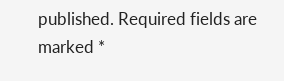published. Required fields are marked *